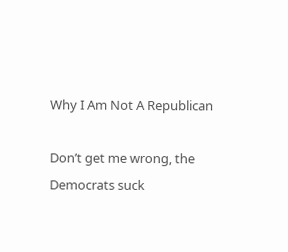Why I Am Not A Republican

Don’t get me wrong, the Democrats suck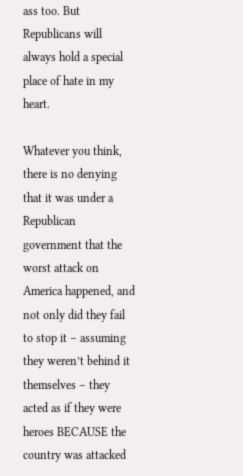ass too. But Republicans will always hold a special place of hate in my heart.

Whatever you think, there is no denying that it was under a Republican government that the worst attack on America happened, and not only did they fail to stop it – assuming they weren’t behind it themselves – they acted as if they were heroes BECAUSE the country was attacked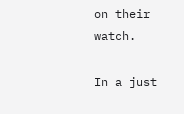on their watch.

In a just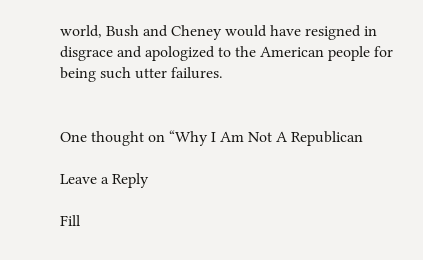world, Bush and Cheney would have resigned in disgrace and apologized to the American people for being such utter failures.


One thought on “Why I Am Not A Republican

Leave a Reply

Fill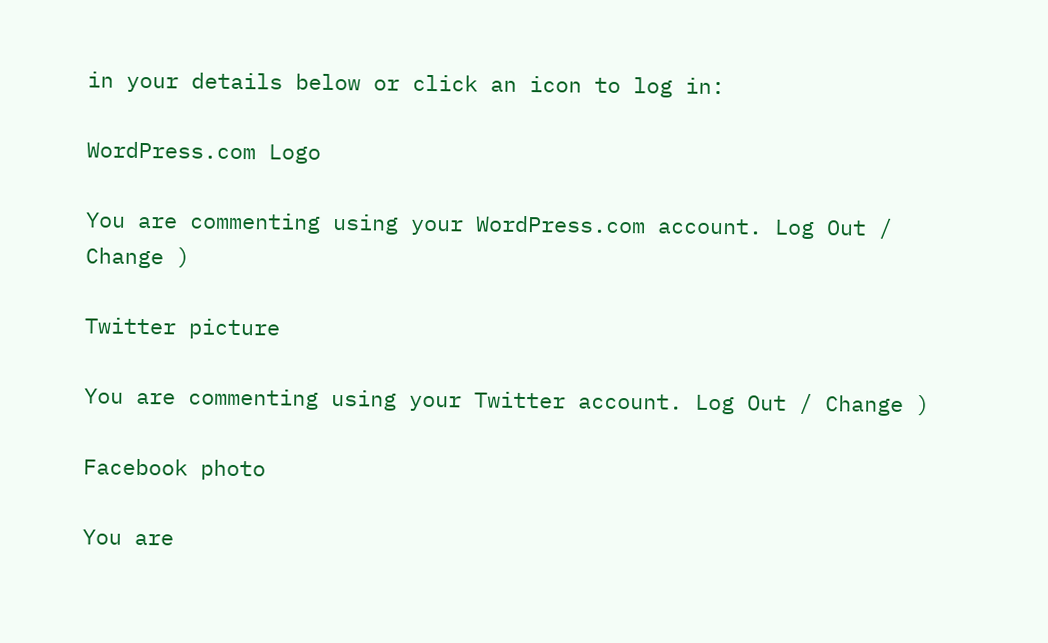in your details below or click an icon to log in:

WordPress.com Logo

You are commenting using your WordPress.com account. Log Out / Change )

Twitter picture

You are commenting using your Twitter account. Log Out / Change )

Facebook photo

You are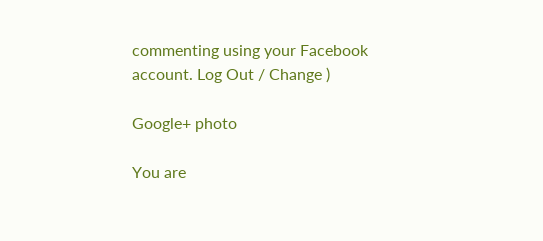commenting using your Facebook account. Log Out / Change )

Google+ photo

You are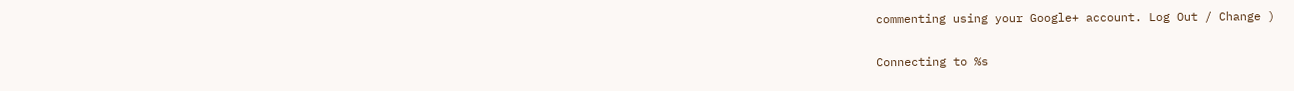commenting using your Google+ account. Log Out / Change )

Connecting to %s